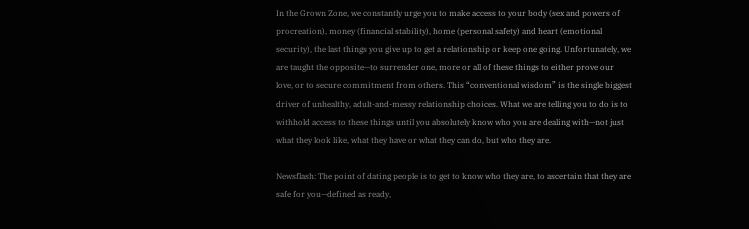In the Grown Zone, we constantly urge you to make access to your body (sex and powers of procreation), money (financial stability), home (personal safety) and heart (emotional security), the last things you give up to get a relationship or keep one going. Unfortunately, we are taught the opposite—to surrender one, more or all of these things to either prove our love, or to secure commitment from others. This “conventional wisdom” is the single biggest driver of unhealthy, adult-and-messy relationship choices. What we are telling you to do is to withhold access to these things until you absolutely know who you are dealing with—not just what they look like, what they have or what they can do, but who they are.

Newsflash: The point of dating people is to get to know who they are, to ascertain that they are safe for you—defined as ready,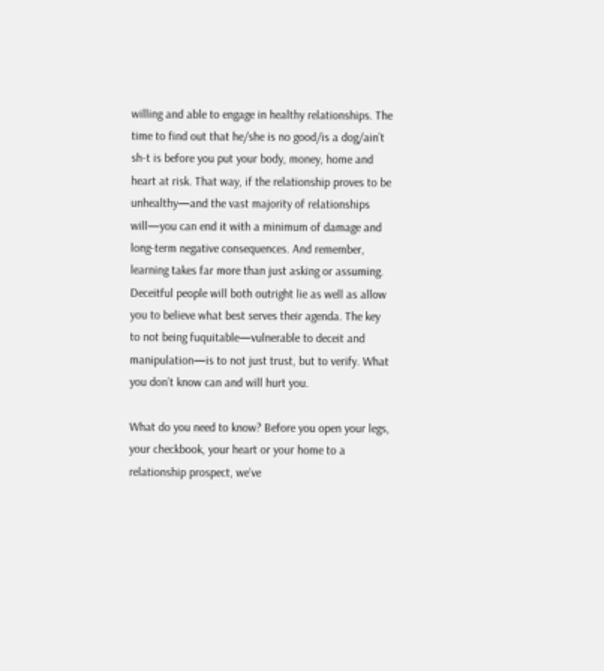willing and able to engage in healthy relationships. The time to find out that he/she is no good/is a dog/ain’t sh-t is before you put your body, money, home and heart at risk. That way, if the relationship proves to be unhealthy—and the vast majority of relationships will—you can end it with a minimum of damage and long-term negative consequences. And remember, learning takes far more than just asking or assuming. Deceitful people will both outright lie as well as allow you to believe what best serves their agenda. The key to not being fuquitable—vulnerable to deceit and manipulation—is to not just trust, but to verify. What you don’t know can and will hurt you.

What do you need to know? Before you open your legs, your checkbook, your heart or your home to a relationship prospect, we’ve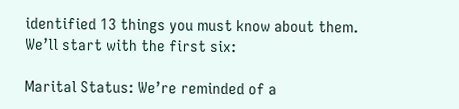identified 13 things you must know about them. We’ll start with the first six:

Marital Status: We’re reminded of a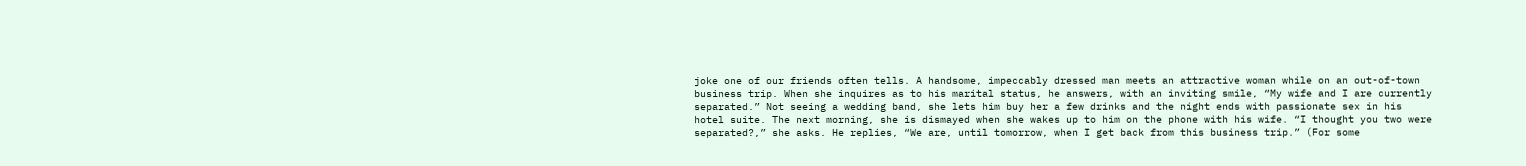joke one of our friends often tells. A handsome, impeccably dressed man meets an attractive woman while on an out-of-town business trip. When she inquires as to his marital status, he answers, with an inviting smile, “My wife and I are currently separated.” Not seeing a wedding band, she lets him buy her a few drinks and the night ends with passionate sex in his hotel suite. The next morning, she is dismayed when she wakes up to him on the phone with his wife. “I thought you two were separated?,” she asks. He replies, “We are, until tomorrow, when I get back from this business trip.” (For some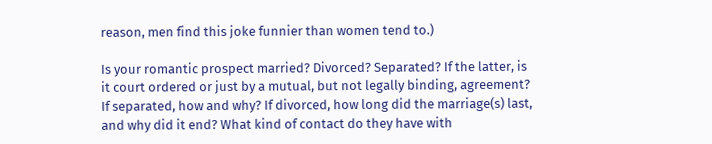reason, men find this joke funnier than women tend to.)

Is your romantic prospect married? Divorced? Separated? If the latter, is it court ordered or just by a mutual, but not legally binding, agreement? If separated, how and why? If divorced, how long did the marriage(s) last, and why did it end? What kind of contact do they have with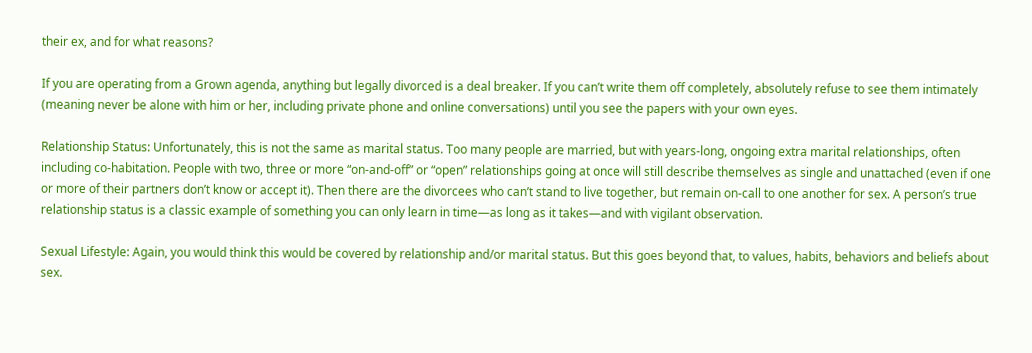their ex, and for what reasons?

If you are operating from a Grown agenda, anything but legally divorced is a deal breaker. If you can’t write them off completely, absolutely refuse to see them intimately (meaning never be alone with him or her, including private phone and online conversations) until you see the papers with your own eyes.

Relationship Status: Unfortunately, this is not the same as marital status. Too many people are married, but with years-long, ongoing extra marital relationships, often including co-habitation. People with two, three or more “on-and-off” or “open” relationships going at once will still describe themselves as single and unattached (even if one or more of their partners don’t know or accept it). Then there are the divorcees who can’t stand to live together, but remain on-call to one another for sex. A person’s true relationship status is a classic example of something you can only learn in time—as long as it takes—and with vigilant observation.

Sexual Lifestyle: Again, you would think this would be covered by relationship and/or marital status. But this goes beyond that, to values, habits, behaviors and beliefs about sex.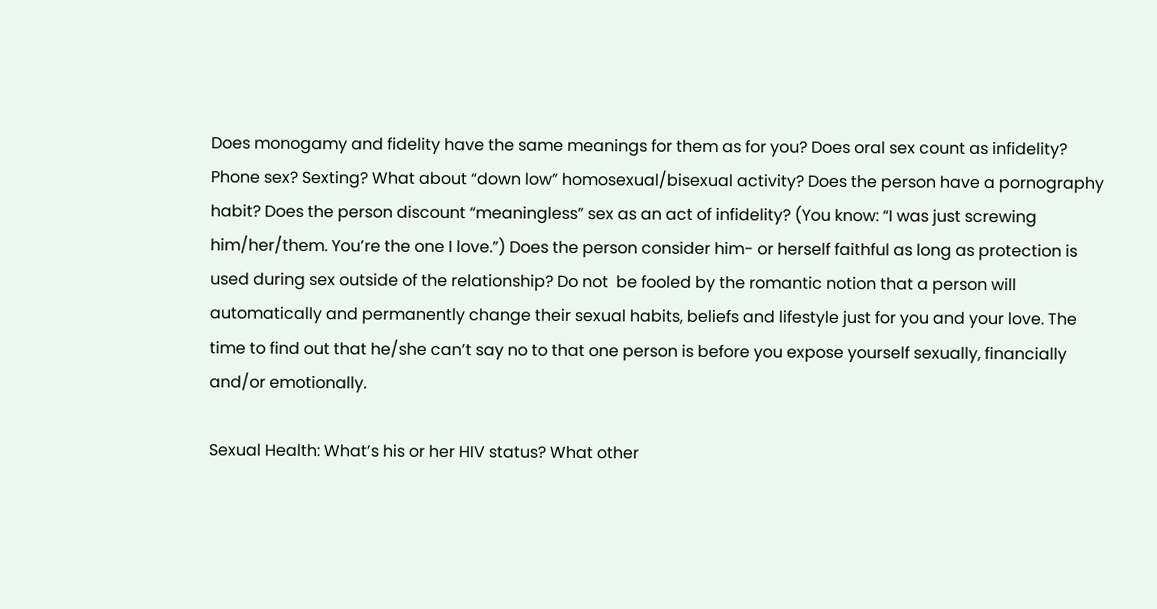Does monogamy and fidelity have the same meanings for them as for you? Does oral sex count as infidelity? Phone sex? Sexting? What about “down low” homosexual/bisexual activity? Does the person have a pornography habit? Does the person discount “meaningless” sex as an act of infidelity? (You know: “I was just screwing him/her/them. You’re the one I love.”) Does the person consider him- or herself faithful as long as protection is used during sex outside of the relationship? Do not  be fooled by the romantic notion that a person will automatically and permanently change their sexual habits, beliefs and lifestyle just for you and your love. The time to find out that he/she can’t say no to that one person is before you expose yourself sexually, financially and/or emotionally.

Sexual Health: What’s his or her HIV status? What other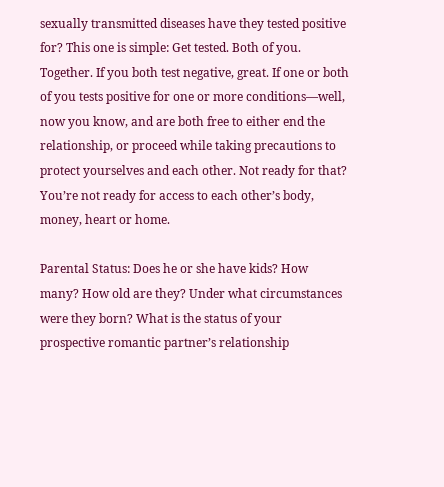sexually transmitted diseases have they tested positive for? This one is simple: Get tested. Both of you. Together. If you both test negative, great. If one or both of you tests positive for one or more conditions—well, now you know, and are both free to either end the relationship, or proceed while taking precautions to protect yourselves and each other. Not ready for that? You’re not ready for access to each other’s body, money, heart or home.

Parental Status: Does he or she have kids? How many? How old are they? Under what circumstances were they born? What is the status of your prospective romantic partner’s relationship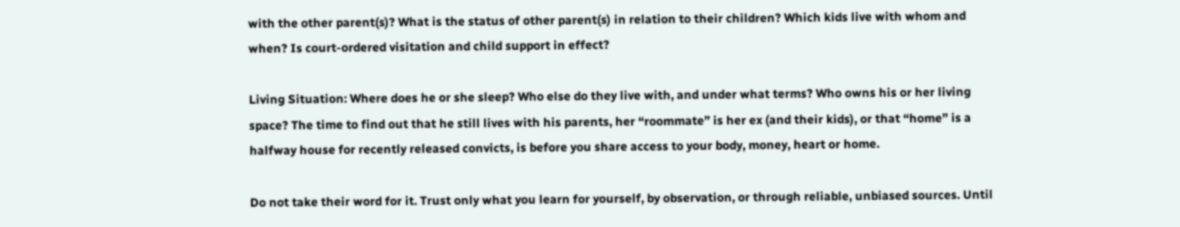with the other parent(s)? What is the status of other parent(s) in relation to their children? Which kids live with whom and when? Is court-ordered visitation and child support in effect?

Living Situation: Where does he or she sleep? Who else do they live with, and under what terms? Who owns his or her living space? The time to find out that he still lives with his parents, her “roommate” is her ex (and their kids), or that “home” is a halfway house for recently released convicts, is before you share access to your body, money, heart or home.

Do not take their word for it. Trust only what you learn for yourself, by observation, or through reliable, unbiased sources. Until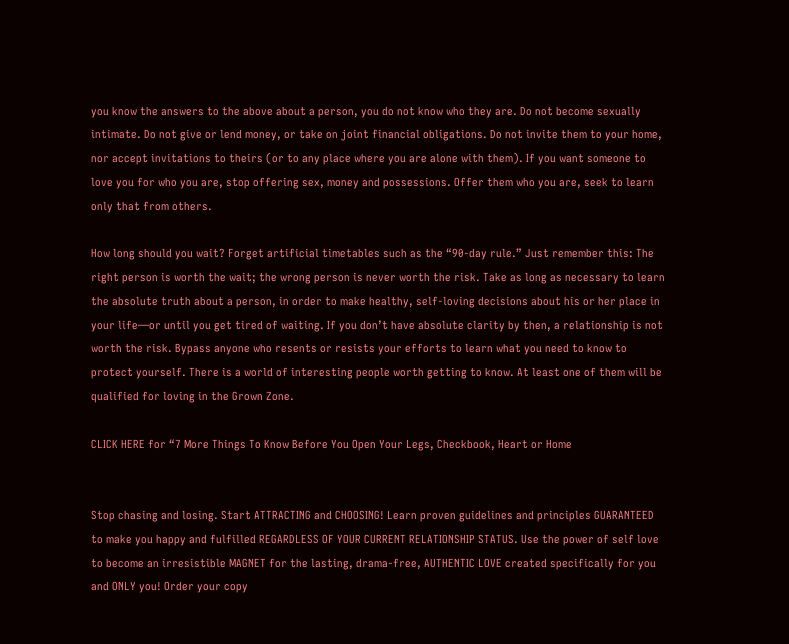you know the answers to the above about a person, you do not know who they are. Do not become sexually intimate. Do not give or lend money, or take on joint financial obligations. Do not invite them to your home, nor accept invitations to theirs (or to any place where you are alone with them). If you want someone to love you for who you are, stop offering sex, money and possessions. Offer them who you are, seek to learn only that from others.

How long should you wait? Forget artificial timetables such as the “90-day rule.” Just remember this: The right person is worth the wait; the wrong person is never worth the risk. Take as long as necessary to learn the absolute truth about a person, in order to make healthy, self-loving decisions about his or her place in your life—or until you get tired of waiting. If you don’t have absolute clarity by then, a relationship is not worth the risk. Bypass anyone who resents or resists your efforts to learn what you need to know to protect yourself. There is a world of interesting people worth getting to know. At least one of them will be qualified for loving in the Grown Zone.

CLICK HERE for “7 More Things To Know Before You Open Your Legs, Checkbook, Heart or Home


Stop chasing and losing. Start ATTRACTING and CHOOSING! Learn proven guidelines and principles GUARANTEED to make you happy and fulfilled REGARDLESS OF YOUR CURRENT RELATIONSHIP STATUS. Use the power of self love to become an irresistible MAGNET for the lasting, drama-free, AUTHENTIC LOVE created specifically for you and ONLY you! Order your copy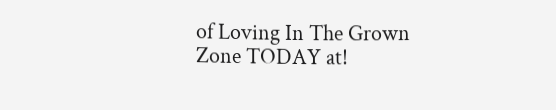of Loving In The Grown Zone TODAY at!